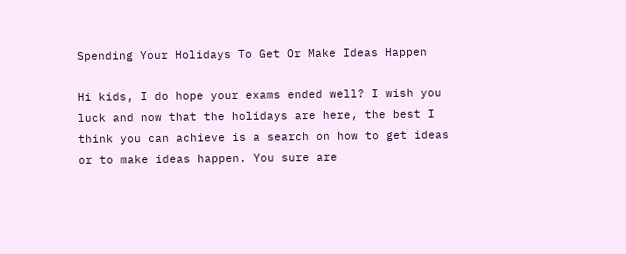Spending Your Holidays To Get Or Make Ideas Happen

Hi kids, I do hope your exams ended well? I wish you luck and now that the holidays are here, the best I think you can achieve is a search on how to get ideas or to make ideas happen. You sure are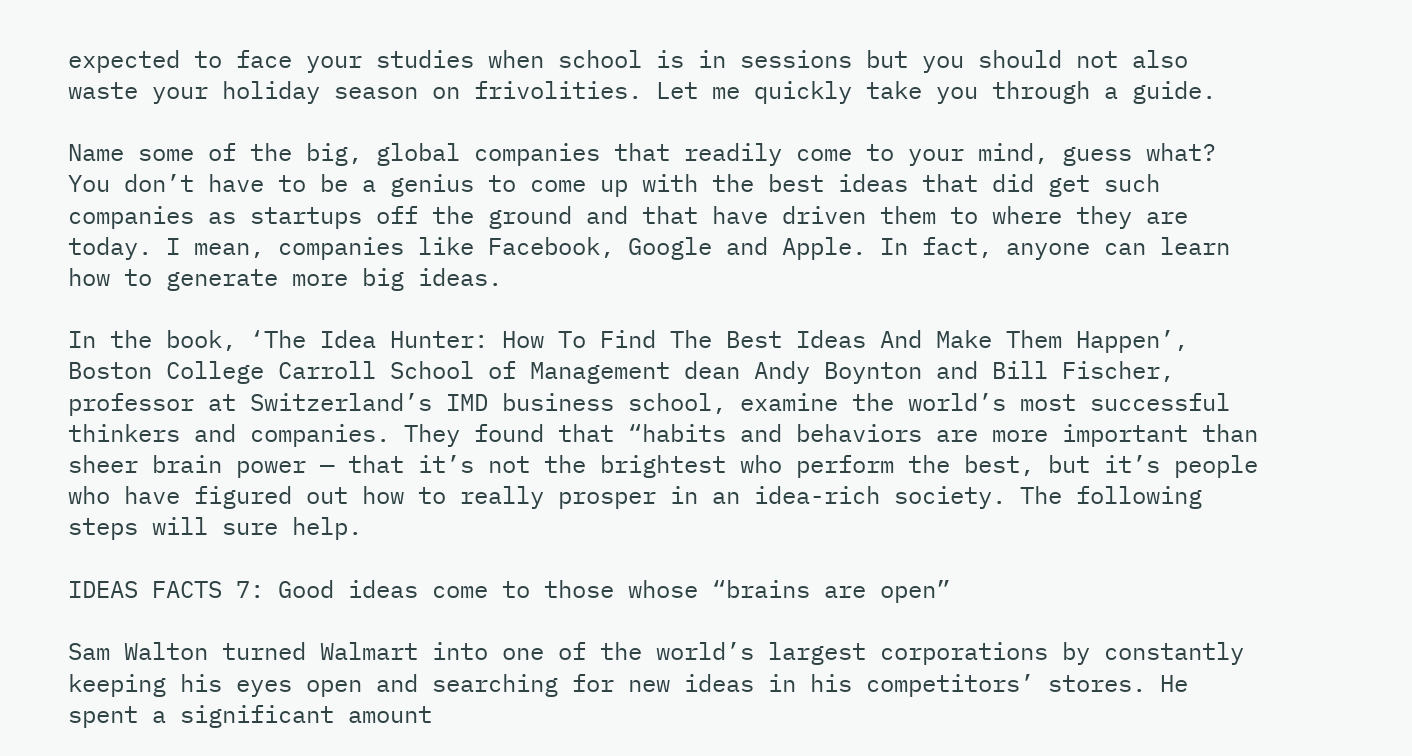expected to face your studies when school is in sessions but you should not also waste your holiday season on frivolities. Let me quickly take you through a guide.

Name some of the big, global companies that readily come to your mind, guess what? You don’t have to be a genius to come up with the best ideas that did get such companies as startups off the ground and that have driven them to where they are today. I mean, companies like Facebook, Google and Apple. In fact, anyone can learn how to generate more big ideas.

In the book, ‘The Idea Hunter: How To Find The Best Ideas And Make Them Happen’, Boston College Carroll School of Management dean Andy Boynton and Bill Fischer, professor at Switzerland’s IMD business school, examine the world’s most successful thinkers and companies. They found that “habits and behaviors are more important than sheer brain power — that it’s not the brightest who perform the best, but it’s people who have figured out how to really prosper in an idea-rich society. The following steps will sure help.

IDEAS FACTS 7: Good ideas come to those whose “brains are open”

Sam Walton turned Walmart into one of the world’s largest corporations by constantly keeping his eyes open and searching for new ideas in his competitors’ stores. He spent a significant amount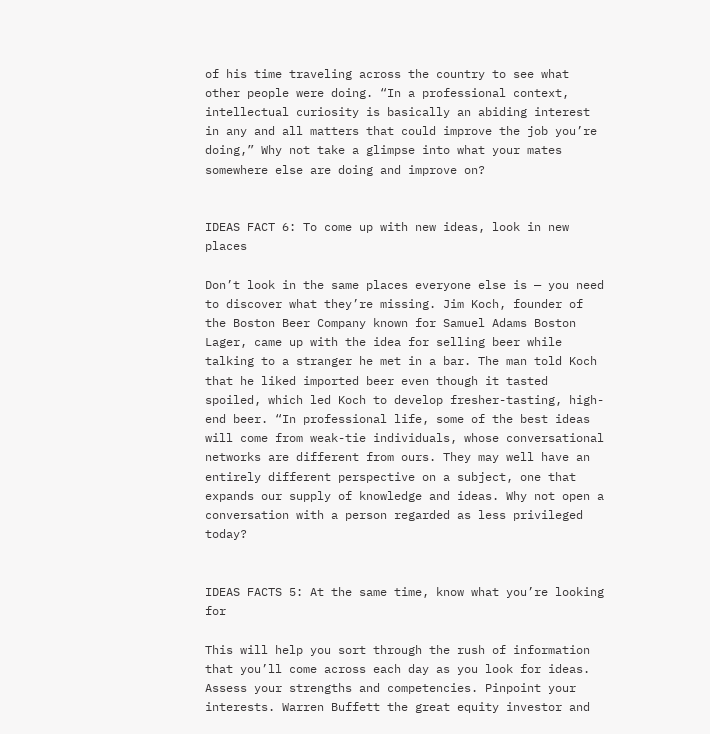of his time traveling across the country to see what other people were doing. “In a professional context, intellectual curiosity is basically an abiding interest in any and all matters that could improve the job you’re doing,” Why not take a glimpse into what your mates somewhere else are doing and improve on?


IDEAS FACT 6: To come up with new ideas, look in new places

Don’t look in the same places everyone else is — you need to discover what they’re missing. Jim Koch, founder of the Boston Beer Company known for Samuel Adams Boston Lager, came up with the idea for selling beer while talking to a stranger he met in a bar. The man told Koch that he liked imported beer even though it tasted spoiled, which led Koch to develop fresher-tasting, high-end beer. “In professional life, some of the best ideas will come from weak-tie individuals, whose conversational networks are different from ours. They may well have an entirely different perspective on a subject, one that expands our supply of knowledge and ideas. Why not open a conversation with a person regarded as less privileged today?


IDEAS FACTS 5: At the same time, know what you’re looking for

This will help you sort through the rush of information that you’ll come across each day as you look for ideas. Assess your strengths and competencies. Pinpoint your interests. Warren Buffett the great equity investor and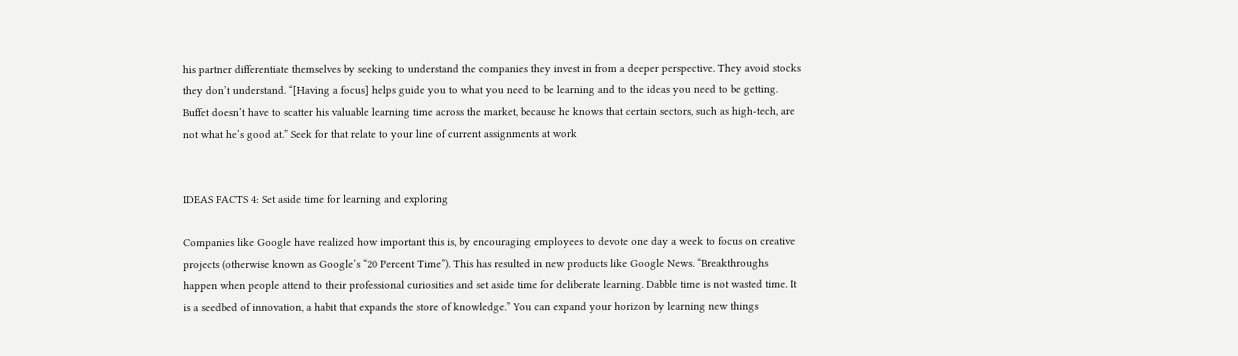his partner differentiate themselves by seeking to understand the companies they invest in from a deeper perspective. They avoid stocks they don’t understand. “[Having a focus] helps guide you to what you need to be learning and to the ideas you need to be getting. Buffet doesn’t have to scatter his valuable learning time across the market, because he knows that certain sectors, such as high-tech, are not what he’s good at.” Seek for that relate to your line of current assignments at work


IDEAS FACTS 4: Set aside time for learning and exploring

Companies like Google have realized how important this is, by encouraging employees to devote one day a week to focus on creative projects (otherwise known as Google’s “20 Percent Time”). This has resulted in new products like Google News. “Breakthroughs happen when people attend to their professional curiosities and set aside time for deliberate learning. Dabble time is not wasted time. It is a seedbed of innovation, a habit that expands the store of knowledge.” You can expand your horizon by learning new things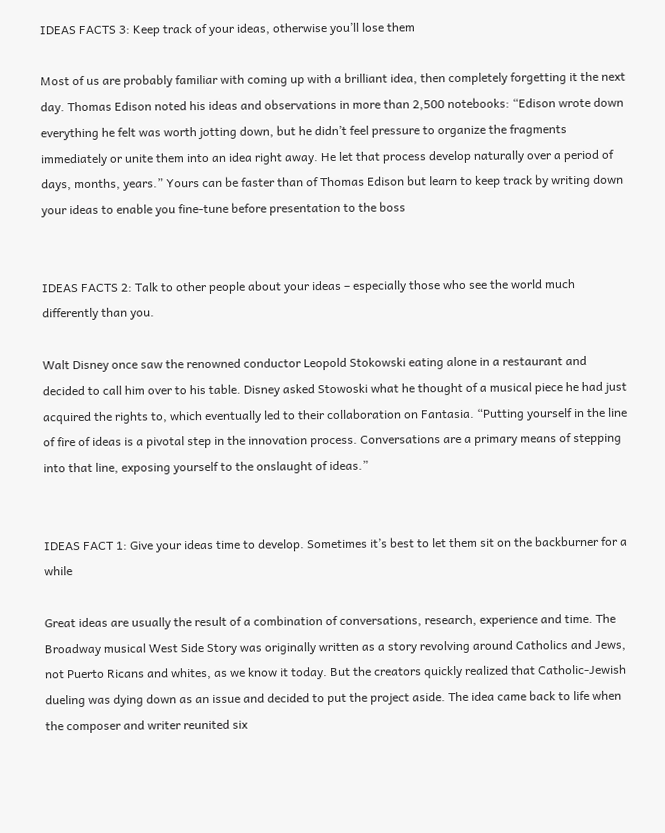IDEAS FACTS 3: Keep track of your ideas, otherwise you’ll lose them

Most of us are probably familiar with coming up with a brilliant idea, then completely forgetting it the next day. Thomas Edison noted his ideas and observations in more than 2,500 notebooks: “Edison wrote down everything he felt was worth jotting down, but he didn’t feel pressure to organize the fragments immediately or unite them into an idea right away. He let that process develop naturally over a period of days, months, years.” Yours can be faster than of Thomas Edison but learn to keep track by writing down your ideas to enable you fine-tune before presentation to the boss


IDEAS FACTS 2: Talk to other people about your ideas – especially those who see the world much differently than you.

Walt Disney once saw the renowned conductor Leopold Stokowski eating alone in a restaurant and decided to call him over to his table. Disney asked Stowoski what he thought of a musical piece he had just acquired the rights to, which eventually led to their collaboration on Fantasia. “Putting yourself in the line of fire of ideas is a pivotal step in the innovation process. Conversations are a primary means of stepping into that line, exposing yourself to the onslaught of ideas.”


IDEAS FACT 1: Give your ideas time to develop. Sometimes it’s best to let them sit on the backburner for a while

Great ideas are usually the result of a combination of conversations, research, experience and time. The Broadway musical West Side Story was originally written as a story revolving around Catholics and Jews, not Puerto Ricans and whites, as we know it today. But the creators quickly realized that Catholic-Jewish dueling was dying down as an issue and decided to put the project aside. The idea came back to life when the composer and writer reunited six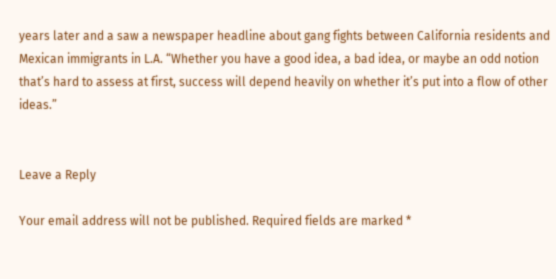years later and a saw a newspaper headline about gang fights between California residents and Mexican immigrants in L.A. “Whether you have a good idea, a bad idea, or maybe an odd notion that’s hard to assess at first, success will depend heavily on whether it’s put into a flow of other ideas.”


Leave a Reply

Your email address will not be published. Required fields are marked *